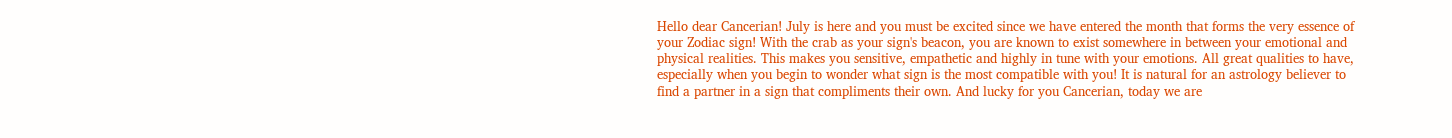Hello dear Cancerian! July is here and you must be excited since we have entered the month that forms the very essence of your Zodiac sign! With the crab as your sign's beacon, you are known to exist somewhere in between your emotional and physical realities. This makes you sensitive, empathetic and highly in tune with your emotions. All great qualities to have, especially when you begin to wonder what sign is the most compatible with you! It is natural for an astrology believer to find a partner in a sign that compliments their own. And lucky for you Cancerian, today we are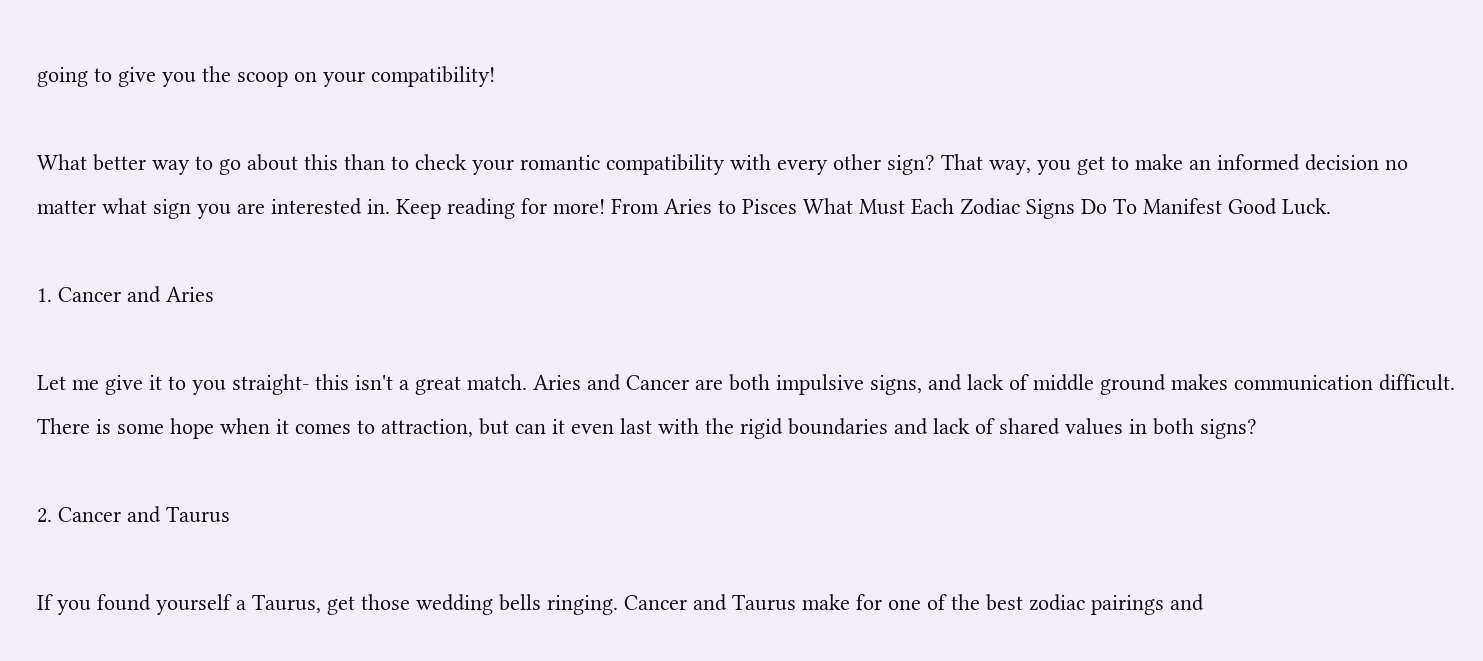going to give you the scoop on your compatibility!

What better way to go about this than to check your romantic compatibility with every other sign? That way, you get to make an informed decision no matter what sign you are interested in. Keep reading for more! From Aries to Pisces What Must Each Zodiac Signs Do To Manifest Good Luck.

1. Cancer and Aries

Let me give it to you straight- this isn't a great match. Aries and Cancer are both impulsive signs, and lack of middle ground makes communication difficult. There is some hope when it comes to attraction, but can it even last with the rigid boundaries and lack of shared values in both signs?

2. Cancer and Taurus

If you found yourself a Taurus, get those wedding bells ringing. Cancer and Taurus make for one of the best zodiac pairings and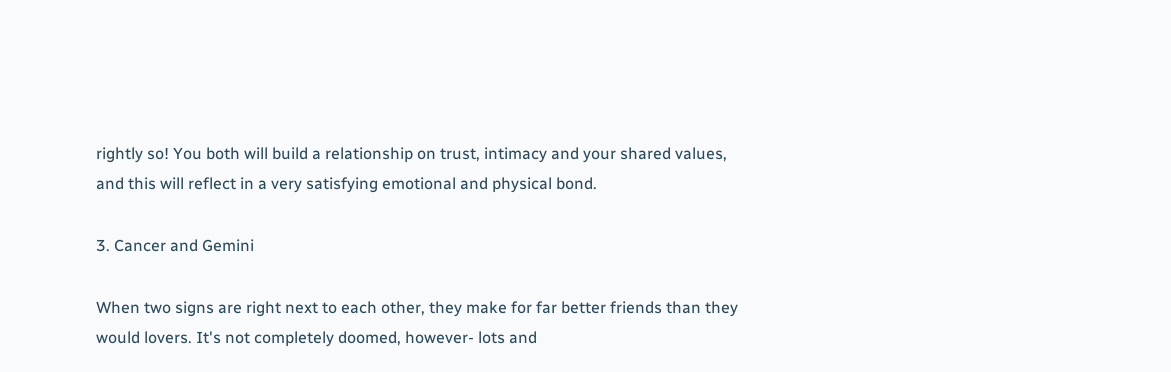rightly so! You both will build a relationship on trust, intimacy and your shared values, and this will reflect in a very satisfying emotional and physical bond.

3. Cancer and Gemini

When two signs are right next to each other, they make for far better friends than they would lovers. It's not completely doomed, however- lots and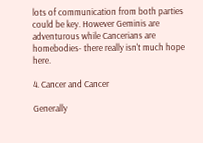lots of communication from both parties could be key. However Geminis are adventurous while Cancerians are homebodies- there really isn't much hope here.

4. Cancer and Cancer

Generally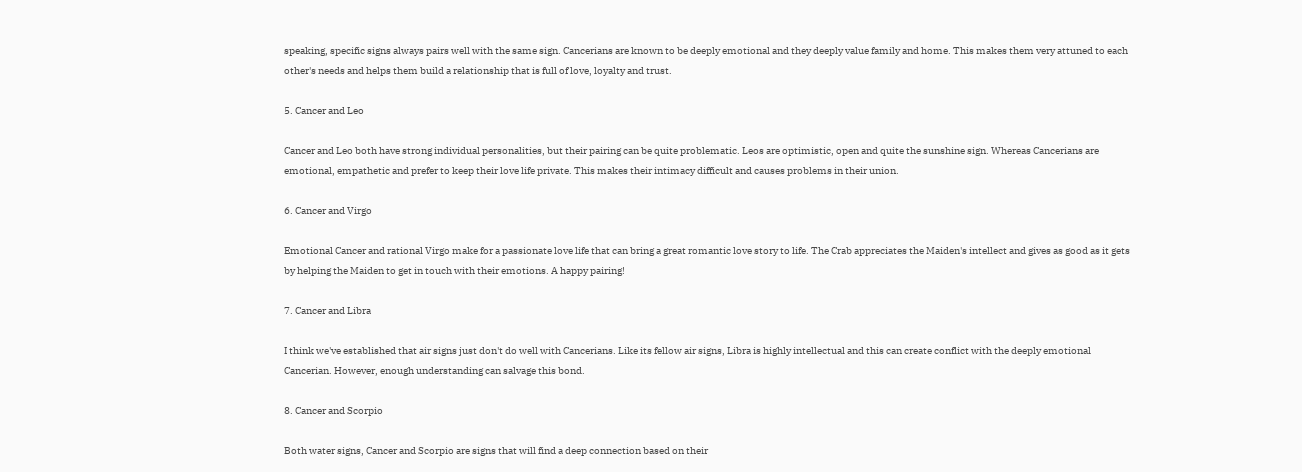speaking, specific signs always pairs well with the same sign. Cancerians are known to be deeply emotional and they deeply value family and home. This makes them very attuned to each other's needs and helps them build a relationship that is full of love, loyalty and trust.

5. Cancer and Leo

Cancer and Leo both have strong individual personalities, but their pairing can be quite problematic. Leos are optimistic, open and quite the sunshine sign. Whereas Cancerians are emotional, empathetic and prefer to keep their love life private. This makes their intimacy difficult and causes problems in their union.

6. Cancer and Virgo

Emotional Cancer and rational Virgo make for a passionate love life that can bring a great romantic love story to life. The Crab appreciates the Maiden's intellect and gives as good as it gets by helping the Maiden to get in touch with their emotions. A happy pairing!

7. Cancer and Libra

I think we've established that air signs just don't do well with Cancerians. Like its fellow air signs, Libra is highly intellectual and this can create conflict with the deeply emotional Cancerian. However, enough understanding can salvage this bond.

8. Cancer and Scorpio

Both water signs, Cancer and Scorpio are signs that will find a deep connection based on their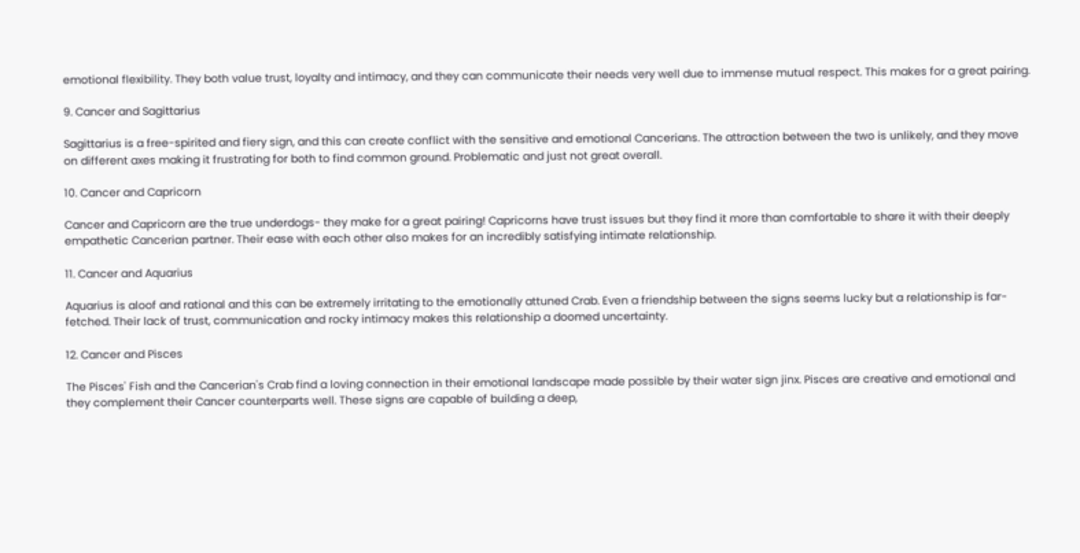emotional flexibility. They both value trust, loyalty and intimacy, and they can communicate their needs very well due to immense mutual respect. This makes for a great pairing.

9. Cancer and Sagittarius

Sagittarius is a free-spirited and fiery sign, and this can create conflict with the sensitive and emotional Cancerians. The attraction between the two is unlikely, and they move on different axes making it frustrating for both to find common ground. Problematic and just not great overall.

10. Cancer and Capricorn

Cancer and Capricorn are the true underdogs- they make for a great pairing! Capricorns have trust issues but they find it more than comfortable to share it with their deeply empathetic Cancerian partner. Their ease with each other also makes for an incredibly satisfying intimate relationship.

11. Cancer and Aquarius

Aquarius is aloof and rational and this can be extremely irritating to the emotionally attuned Crab. Even a friendship between the signs seems lucky but a relationship is far-fetched. Their lack of trust, communication and rocky intimacy makes this relationship a doomed uncertainty.

12. Cancer and Pisces

The Pisces' Fish and the Cancerian's Crab find a loving connection in their emotional landscape made possible by their water sign jinx. Pisces are creative and emotional and they complement their Cancer counterparts well. These signs are capable of building a deep,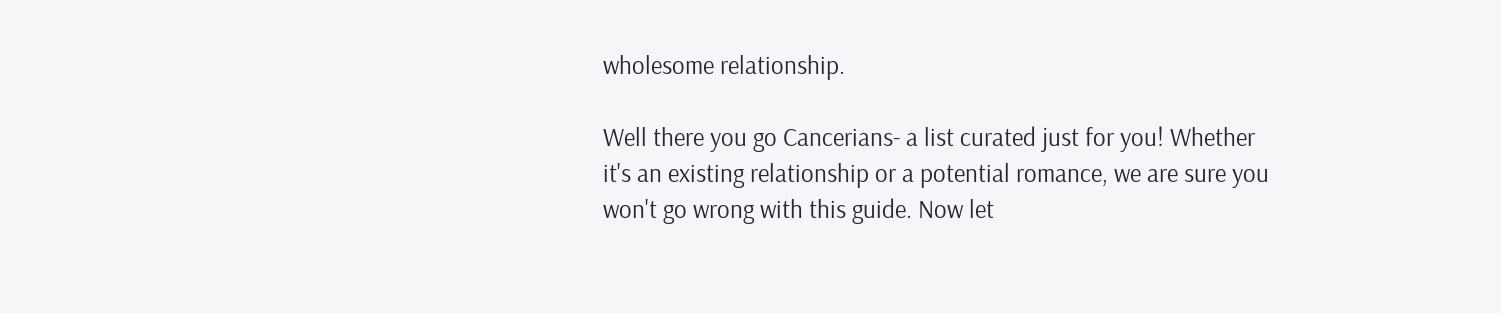wholesome relationship.

Well there you go Cancerians- a list curated just for you! Whether it's an existing relationship or a potential romance, we are sure you won't go wrong with this guide. Now let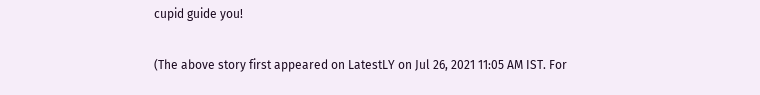cupid guide you!

(The above story first appeared on LatestLY on Jul 26, 2021 11:05 AM IST. For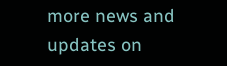more news and updates on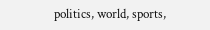politics, world, sports,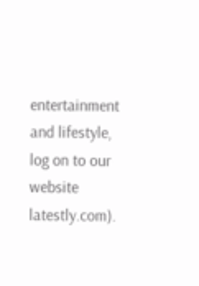entertainment and lifestyle, log on to our website latestly.com).